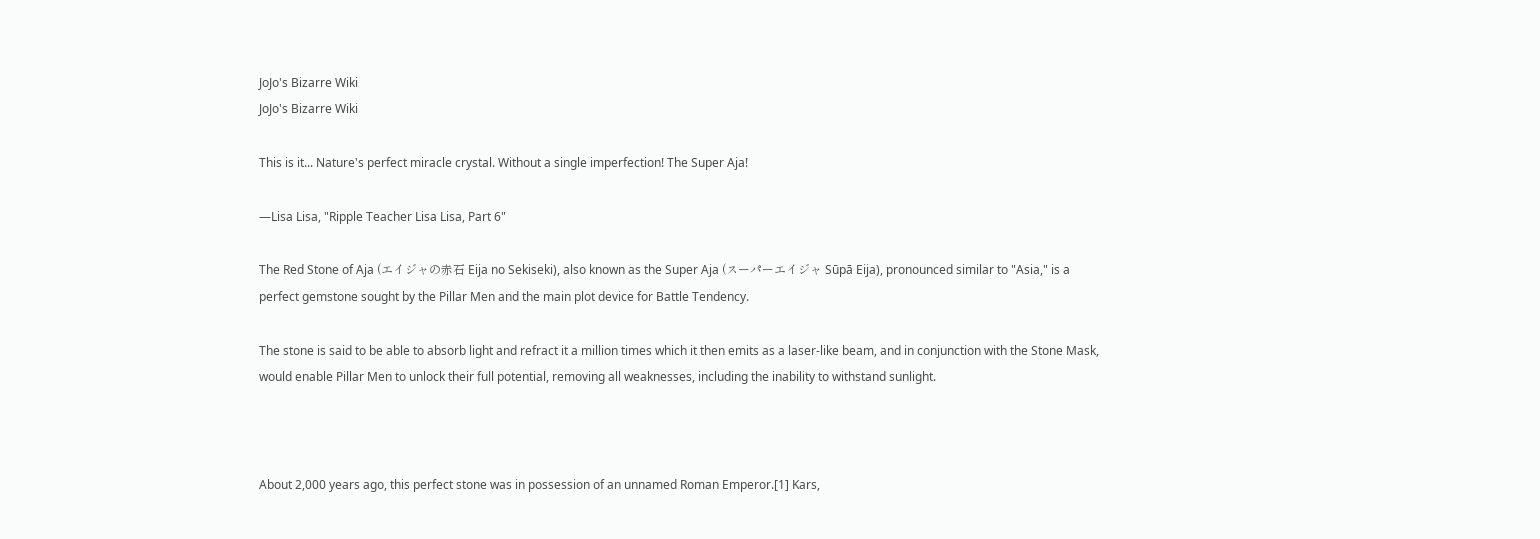JoJo's Bizarre Wiki
JoJo's Bizarre Wiki

This is it... Nature's perfect miracle crystal. Without a single imperfection! The Super Aja!

—Lisa Lisa, "Ripple Teacher Lisa Lisa, Part 6"

The Red Stone of Aja (エイジャの赤石 Eija no Sekiseki), also known as the Super Aja (スーパーエイジャ Sūpā Eija), pronounced similar to "Asia," is a perfect gemstone sought by the Pillar Men and the main plot device for Battle Tendency.

The stone is said to be able to absorb light and refract it a million times which it then emits as a laser-like beam, and in conjunction with the Stone Mask, would enable Pillar Men to unlock their full potential, removing all weaknesses, including the inability to withstand sunlight.



About 2,000 years ago, this perfect stone was in possession of an unnamed Roman Emperor.[1] Kars,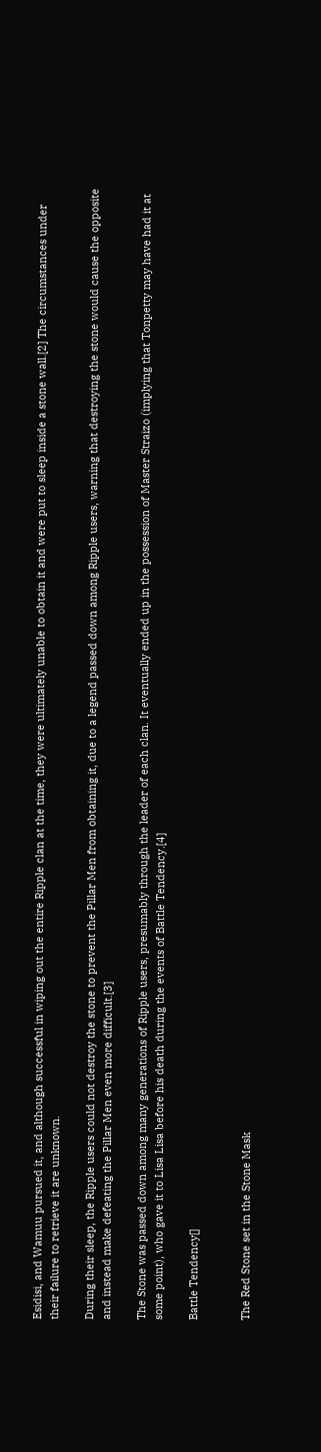Esidisi, and Wamuu pursued it, and although successful in wiping out the entire Ripple clan at the time, they were ultimately unable to obtain it and were put to sleep inside a stone wall.[2] The circumstances under their failure to retrieve it are unknown.

During their sleep, the Ripple users could not destroy the stone to prevent the Pillar Men from obtaining it, due to a legend passed down among Ripple users, warning that destroying the stone would cause the opposite and instead make defeating the Pillar Men even more difficult.[3]

The Stone was passed down among many generations of Ripple users, presumably through the leader of each clan. It eventually ended up in the possession of Master Straizo (implying that Tonpetty may have had it at some point), who gave it to Lisa Lisa before his death during the events of Battle Tendency.[4]

Battle Tendency[]


The Red Stone set in the Stone Mask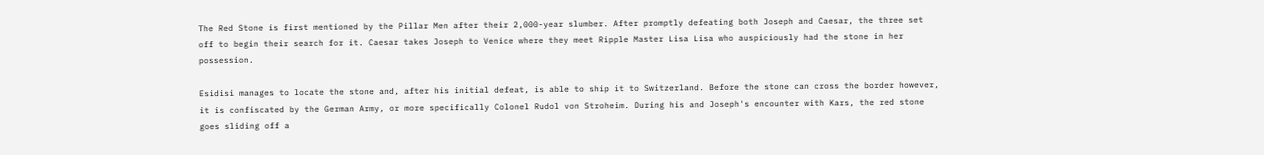The Red Stone is first mentioned by the Pillar Men after their 2,000-year slumber. After promptly defeating both Joseph and Caesar, the three set off to begin their search for it. Caesar takes Joseph to Venice where they meet Ripple Master Lisa Lisa who auspiciously had the stone in her possession.

Esidisi manages to locate the stone and, after his initial defeat, is able to ship it to Switzerland. Before the stone can cross the border however, it is confiscated by the German Army, or more specifically Colonel Rudol von Stroheim. During his and Joseph's encounter with Kars, the red stone goes sliding off a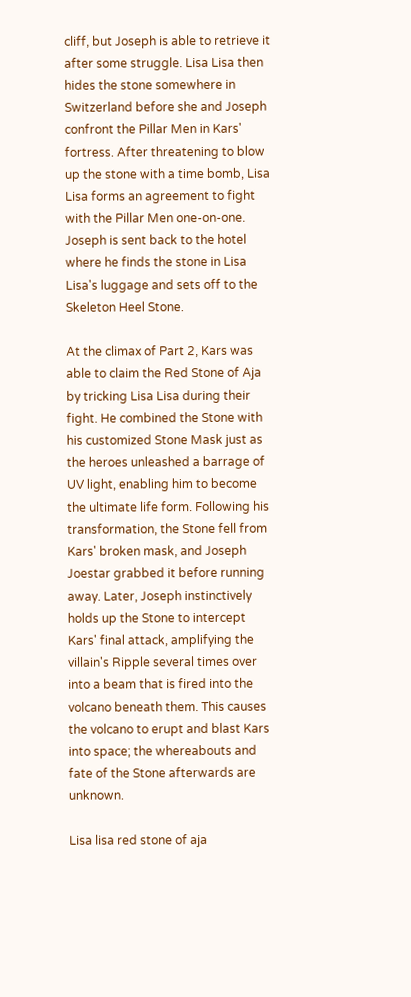cliff, but Joseph is able to retrieve it after some struggle. Lisa Lisa then hides the stone somewhere in Switzerland before she and Joseph confront the Pillar Men in Kars' fortress. After threatening to blow up the stone with a time bomb, Lisa Lisa forms an agreement to fight with the Pillar Men one-on-one. Joseph is sent back to the hotel where he finds the stone in Lisa Lisa's luggage and sets off to the Skeleton Heel Stone.

At the climax of Part 2, Kars was able to claim the Red Stone of Aja by tricking Lisa Lisa during their fight. He combined the Stone with his customized Stone Mask just as the heroes unleashed a barrage of UV light, enabling him to become the ultimate life form. Following his transformation, the Stone fell from Kars' broken mask, and Joseph Joestar grabbed it before running away. Later, Joseph instinctively holds up the Stone to intercept Kars' final attack, amplifying the villain's Ripple several times over into a beam that is fired into the volcano beneath them. This causes the volcano to erupt and blast Kars into space; the whereabouts and fate of the Stone afterwards are unknown.

Lisa lisa red stone of aja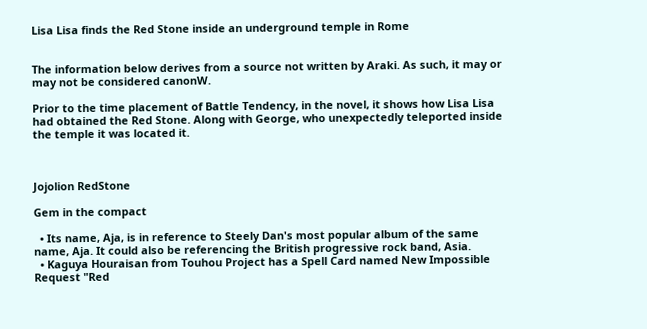Lisa Lisa finds the Red Stone inside an underground temple in Rome


The information below derives from a source not written by Araki. As such, it may or may not be considered canonW.

Prior to the time placement of Battle Tendency, in the novel, it shows how Lisa Lisa had obtained the Red Stone. Along with George, who unexpectedly teleported inside the temple it was located it.



Jojolion RedStone

Gem in the compact

  • Its name, Aja, is in reference to Steely Dan's most popular album of the same name, Aja. It could also be referencing the British progressive rock band, Asia.
  • Kaguya Houraisan from Touhou Project has a Spell Card named New Impossible Request "Red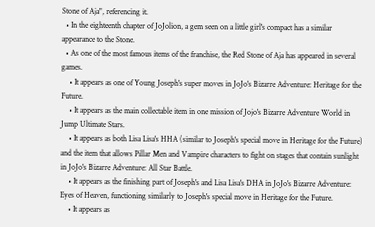Stone of Aja", referencing it.
  • In the eighteenth chapter of JoJolion, a gem seen on a little girl's compact has a similar appearance to the Stone.
  • As one of the most famous items of the franchise, the Red Stone of Aja has appeared in several games.
    • It appears as one of Young Joseph's super moves in JoJo's Bizarre Adventure: Heritage for the Future.
    • It appears as the main collectable item in one mission of Jojo's Bizarre Adventure World in Jump Ultimate Stars.
    • It appears as both Lisa Lisa's HHA (similar to Joseph's special move in Heritage for the Future) and the item that allows Pillar Men and Vampire characters to fight on stages that contain sunlight in JoJo's Bizarre Adventure: All Star Battle.
    • It appears as the finishing part of Joseph's and Lisa Lisa's DHA in JoJo's Bizarre Adventure: Eyes of Heaven, functioning similarly to Joseph's special move in Heritage for the Future.
    • It appears as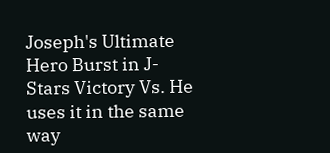Joseph's Ultimate Hero Burst in J-Stars Victory Vs. He uses it in the same way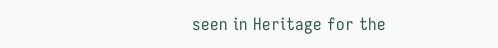seen in Heritage for the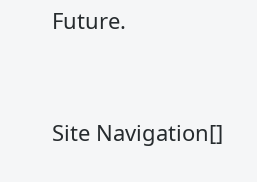Future.


Site Navigation[]